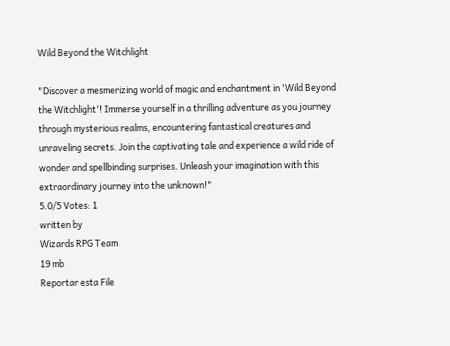Wild Beyond the Witchlight

"Discover a mesmerizing world of magic and enchantment in 'Wild Beyond the Witchlight'! Immerse yourself in a thrilling adventure as you journey through mysterious realms, encountering fantastical creatures and unraveling secrets. Join the captivating tale and experience a wild ride of wonder and spellbinding surprises. Unleash your imagination with this extraordinary journey into the unknown!"
5.0/5 Votes: 1
written by
Wizards RPG Team
19 mb
Reportar esta File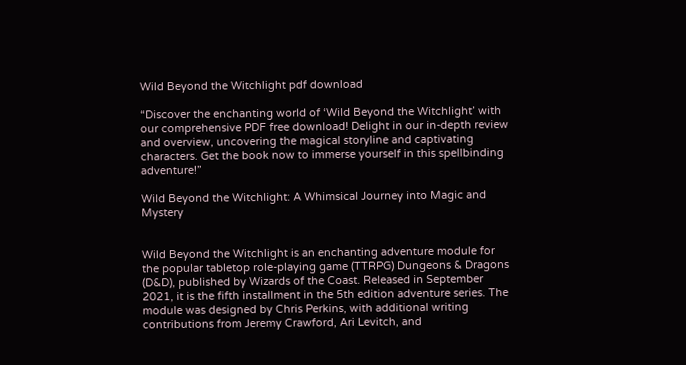Wild Beyond the Witchlight pdf download

“Discover the enchanting world of ‘Wild Beyond the Witchlight’ with our comprehensive PDF free download! Delight in our in-depth review and overview, uncovering the magical storyline and captivating characters. Get the book now to immerse yourself in this spellbinding adventure!”

Wild Beyond the Witchlight: A Whimsical Journey into Magic and Mystery


Wild Beyond the Witchlight is an enchanting adventure module for the popular tabletop role-playing game (TTRPG) Dungeons & Dragons (D&D), published by Wizards of the Coast. Released in September 2021, it is the fifth installment in the 5th edition adventure series. The module was designed by Chris Perkins, with additional writing contributions from Jeremy Crawford, Ari Levitch, and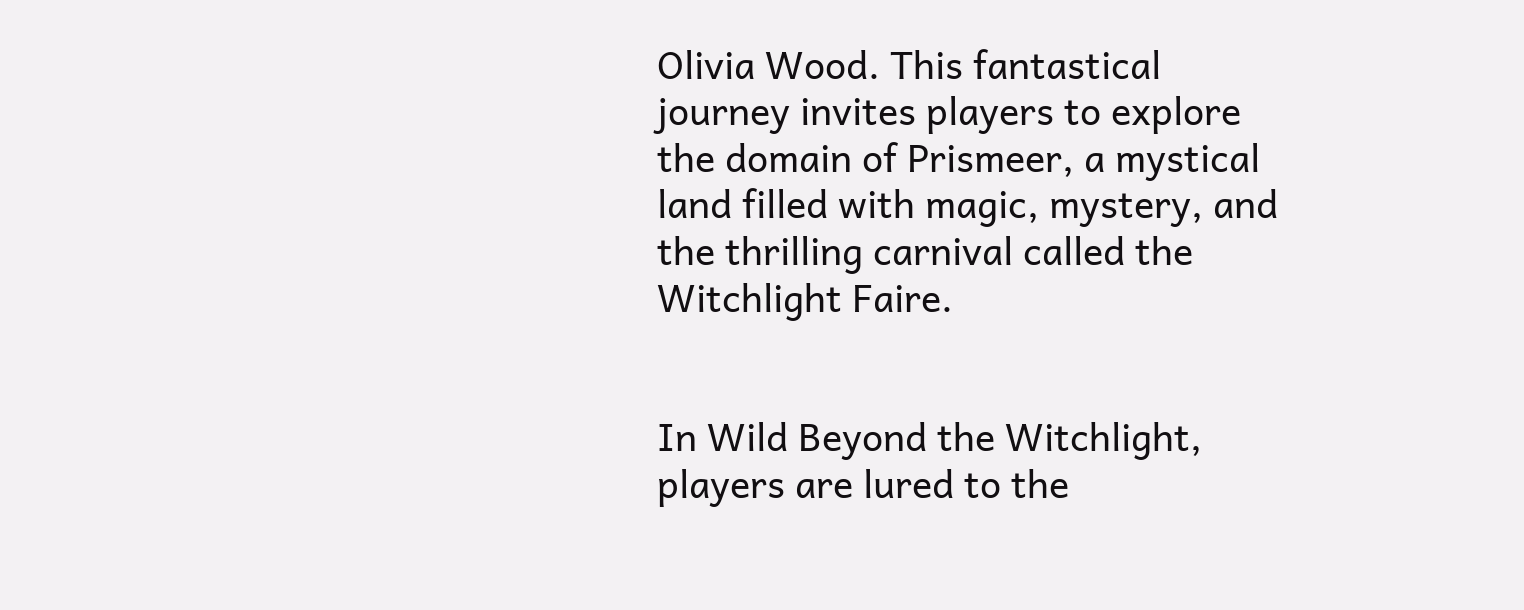Olivia Wood. This fantastical journey invites players to explore the domain of Prismeer, a mystical land filled with magic, mystery, and the thrilling carnival called the Witchlight Faire.


In Wild Beyond the Witchlight, players are lured to the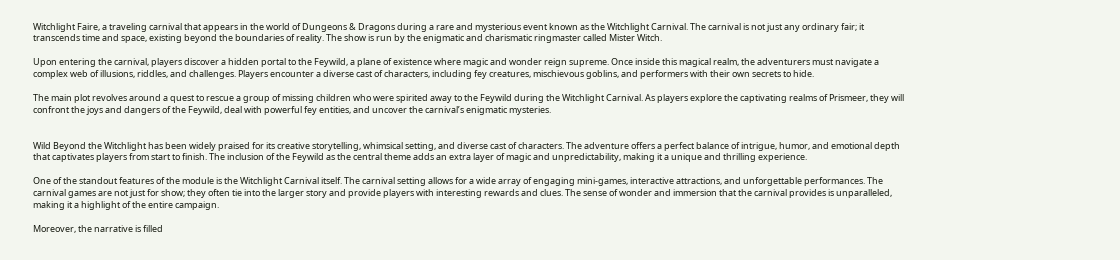Witchlight Faire, a traveling carnival that appears in the world of Dungeons & Dragons during a rare and mysterious event known as the Witchlight Carnival. The carnival is not just any ordinary fair; it transcends time and space, existing beyond the boundaries of reality. The show is run by the enigmatic and charismatic ringmaster called Mister Witch.

Upon entering the carnival, players discover a hidden portal to the Feywild, a plane of existence where magic and wonder reign supreme. Once inside this magical realm, the adventurers must navigate a complex web of illusions, riddles, and challenges. Players encounter a diverse cast of characters, including fey creatures, mischievous goblins, and performers with their own secrets to hide.

The main plot revolves around a quest to rescue a group of missing children who were spirited away to the Feywild during the Witchlight Carnival. As players explore the captivating realms of Prismeer, they will confront the joys and dangers of the Feywild, deal with powerful fey entities, and uncover the carnival’s enigmatic mysteries.


Wild Beyond the Witchlight has been widely praised for its creative storytelling, whimsical setting, and diverse cast of characters. The adventure offers a perfect balance of intrigue, humor, and emotional depth that captivates players from start to finish. The inclusion of the Feywild as the central theme adds an extra layer of magic and unpredictability, making it a unique and thrilling experience.

One of the standout features of the module is the Witchlight Carnival itself. The carnival setting allows for a wide array of engaging mini-games, interactive attractions, and unforgettable performances. The carnival games are not just for show; they often tie into the larger story and provide players with interesting rewards and clues. The sense of wonder and immersion that the carnival provides is unparalleled, making it a highlight of the entire campaign.

Moreover, the narrative is filled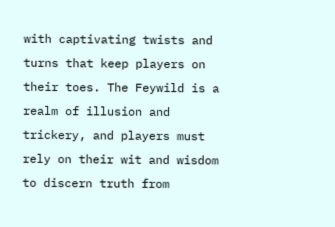with captivating twists and turns that keep players on their toes. The Feywild is a realm of illusion and trickery, and players must rely on their wit and wisdom to discern truth from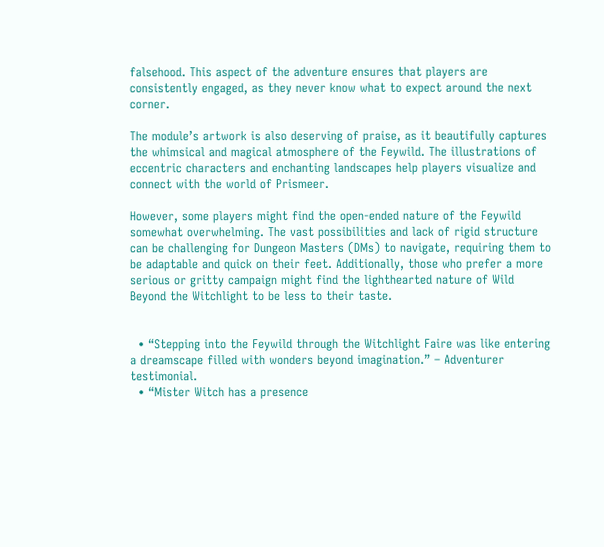falsehood. This aspect of the adventure ensures that players are consistently engaged, as they never know what to expect around the next corner.

The module’s artwork is also deserving of praise, as it beautifully captures the whimsical and magical atmosphere of the Feywild. The illustrations of eccentric characters and enchanting landscapes help players visualize and connect with the world of Prismeer.

However, some players might find the open-ended nature of the Feywild somewhat overwhelming. The vast possibilities and lack of rigid structure can be challenging for Dungeon Masters (DMs) to navigate, requiring them to be adaptable and quick on their feet. Additionally, those who prefer a more serious or gritty campaign might find the lighthearted nature of Wild Beyond the Witchlight to be less to their taste.


  • “Stepping into the Feywild through the Witchlight Faire was like entering a dreamscape filled with wonders beyond imagination.” – Adventurer testimonial.
  • “Mister Witch has a presence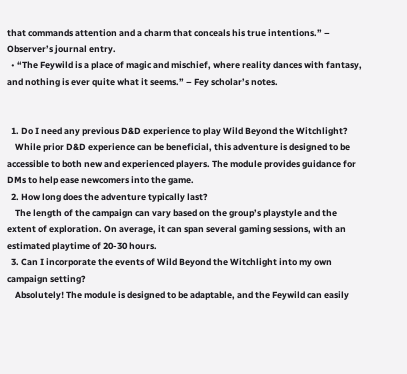that commands attention and a charm that conceals his true intentions.” – Observer’s journal entry.
  • “The Feywild is a place of magic and mischief, where reality dances with fantasy, and nothing is ever quite what it seems.” – Fey scholar’s notes.


  1. Do I need any previous D&D experience to play Wild Beyond the Witchlight?
    While prior D&D experience can be beneficial, this adventure is designed to be accessible to both new and experienced players. The module provides guidance for DMs to help ease newcomers into the game.
  2. How long does the adventure typically last?
    The length of the campaign can vary based on the group’s playstyle and the extent of exploration. On average, it can span several gaming sessions, with an estimated playtime of 20-30 hours.
  3. Can I incorporate the events of Wild Beyond the Witchlight into my own campaign setting?
    Absolutely! The module is designed to be adaptable, and the Feywild can easily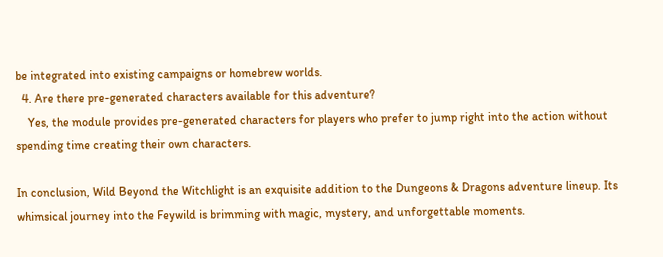be integrated into existing campaigns or homebrew worlds.
  4. Are there pre-generated characters available for this adventure?
    Yes, the module provides pre-generated characters for players who prefer to jump right into the action without spending time creating their own characters.

In conclusion, Wild Beyond the Witchlight is an exquisite addition to the Dungeons & Dragons adventure lineup. Its whimsical journey into the Feywild is brimming with magic, mystery, and unforgettable moments.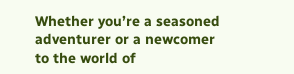Whether you’re a seasoned adventurer or a newcomer to the world of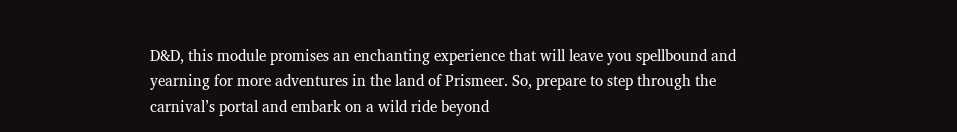D&D, this module promises an enchanting experience that will leave you spellbound and yearning for more adventures in the land of Prismeer. So, prepare to step through the carnival’s portal and embark on a wild ride beyond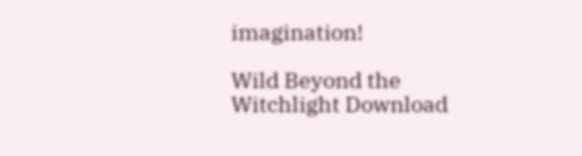imagination!

Wild Beyond the Witchlight Download